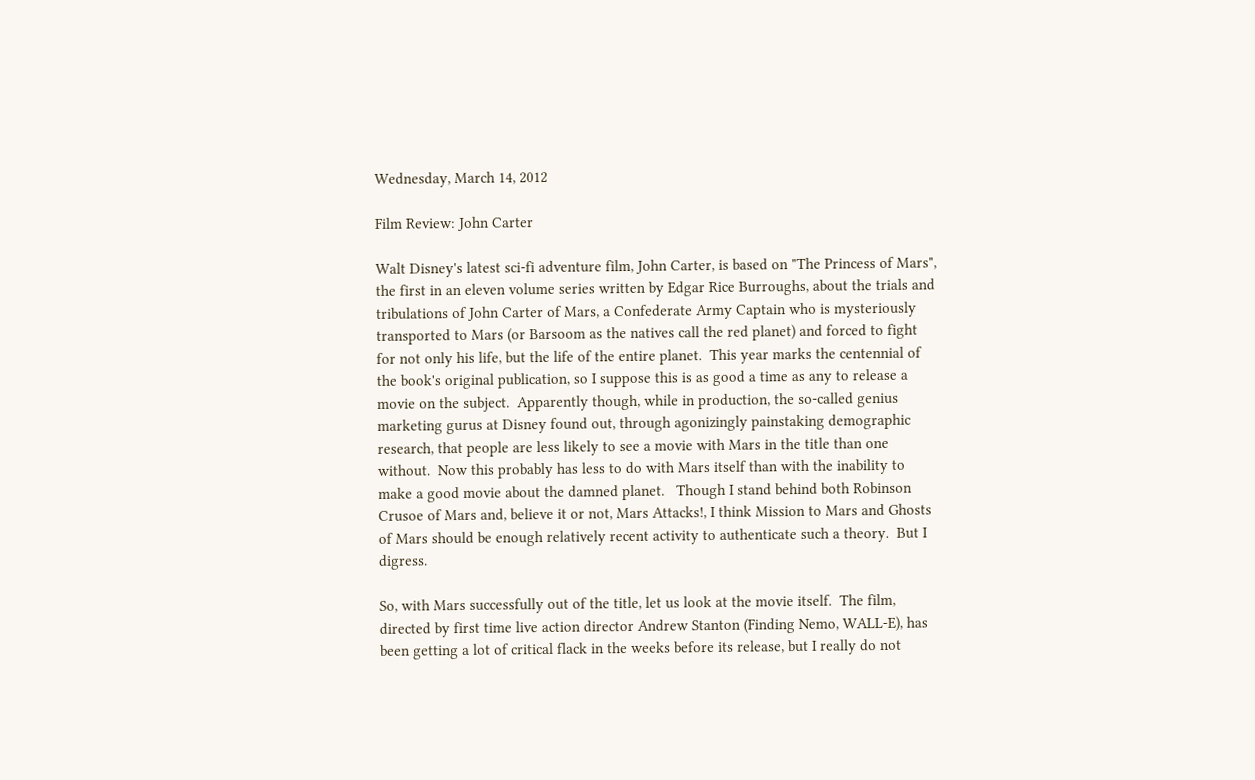Wednesday, March 14, 2012

Film Review: John Carter

Walt Disney's latest sci-fi adventure film, John Carter, is based on "The Princess of Mars", the first in an eleven volume series written by Edgar Rice Burroughs, about the trials and tribulations of John Carter of Mars, a Confederate Army Captain who is mysteriously transported to Mars (or Barsoom as the natives call the red planet) and forced to fight for not only his life, but the life of the entire planet.  This year marks the centennial of the book's original publication, so I suppose this is as good a time as any to release a movie on the subject.  Apparently though, while in production, the so-called genius marketing gurus at Disney found out, through agonizingly painstaking demographic research, that people are less likely to see a movie with Mars in the title than one without.  Now this probably has less to do with Mars itself than with the inability to make a good movie about the damned planet.   Though I stand behind both Robinson Crusoe of Mars and, believe it or not, Mars Attacks!, I think Mission to Mars and Ghosts of Mars should be enough relatively recent activity to authenticate such a theory.  But I digress.

So, with Mars successfully out of the title, let us look at the movie itself.  The film, directed by first time live action director Andrew Stanton (Finding Nemo, WALL-E), has been getting a lot of critical flack in the weeks before its release, but I really do not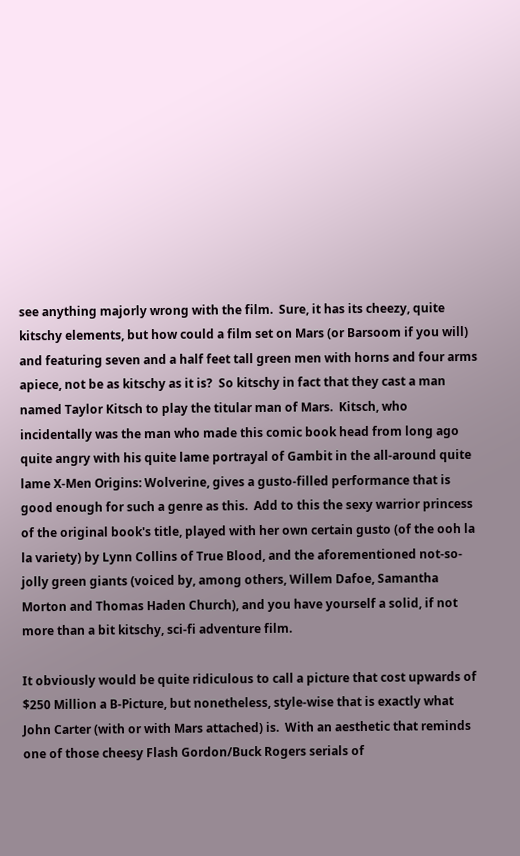see anything majorly wrong with the film.  Sure, it has its cheezy, quite kitschy elements, but how could a film set on Mars (or Barsoom if you will) and featuring seven and a half feet tall green men with horns and four arms apiece, not be as kitschy as it is?  So kitschy in fact that they cast a man named Taylor Kitsch to play the titular man of Mars.  Kitsch, who incidentally was the man who made this comic book head from long ago quite angry with his quite lame portrayal of Gambit in the all-around quite lame X-Men Origins: Wolverine, gives a gusto-filled performance that is good enough for such a genre as this.  Add to this the sexy warrior princess of the original book's title, played with her own certain gusto (of the ooh la la variety) by Lynn Collins of True Blood, and the aforementioned not-so-jolly green giants (voiced by, among others, Willem Dafoe, Samantha Morton and Thomas Haden Church), and you have yourself a solid, if not more than a bit kitschy, sci-fi adventure film.

It obviously would be quite ridiculous to call a picture that cost upwards of $250 Million a B-Picture, but nonetheless, style-wise that is exactly what John Carter (with or with Mars attached) is.  With an aesthetic that reminds one of those cheesy Flash Gordon/Buck Rogers serials of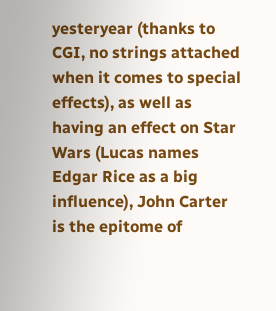yesteryear (thanks to CGI, no strings attached when it comes to special effects), as well as having an effect on Star Wars (Lucas names Edgar Rice as a big influence), John Carter is the epitome of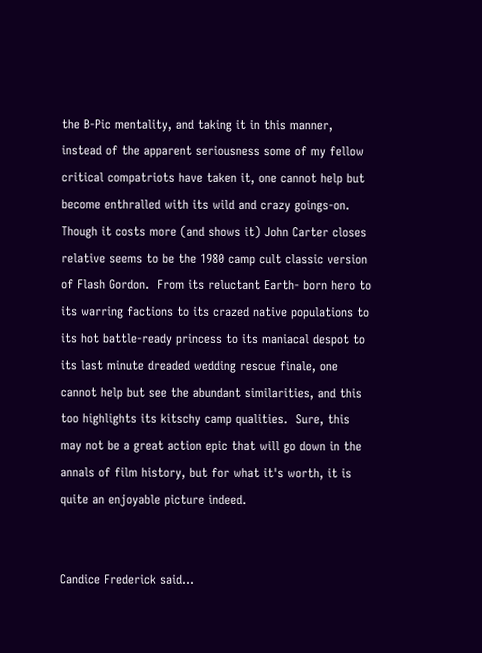the B-Pic mentality, and taking it in this manner, instead of the apparent seriousness some of my fellow critical compatriots have taken it, one cannot help but become enthralled with its wild and crazy goings-on.  Though it costs more (and shows it) John Carter closes relative seems to be the 1980 camp cult classic version of Flash Gordon.  From its reluctant Earth- born hero to its warring factions to its crazed native populations to its hot battle-ready princess to its maniacal despot to its last minute dreaded wedding rescue finale, one cannot help but see the abundant similarities, and this too highlights its kitschy camp qualities.  Sure, this may not be a great action epic that will go down in the annals of film history, but for what it's worth, it is quite an enjoyable picture indeed.


Candice Frederick said...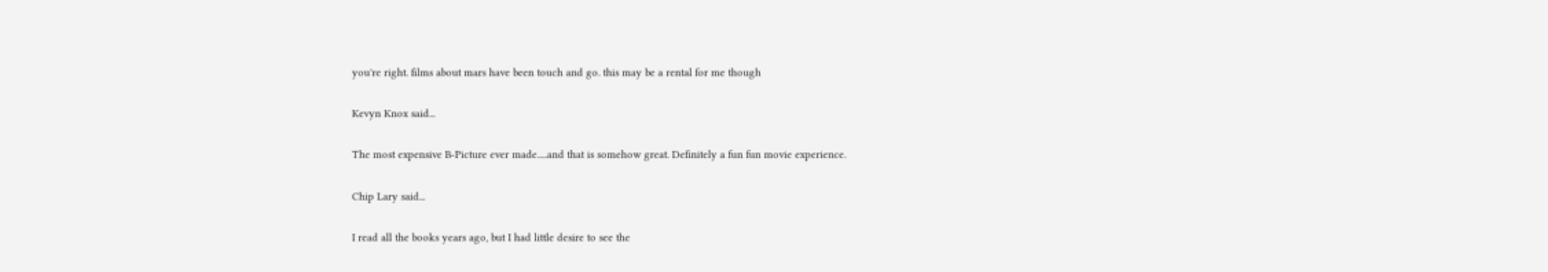you're right. films about mars have been touch and go. this may be a rental for me though

Kevyn Knox said...

The most expensive B-Picture ever made.....and that is somehow great. Definitely a fun fun movie experience.

Chip Lary said...

I read all the books years ago, but I had little desire to see the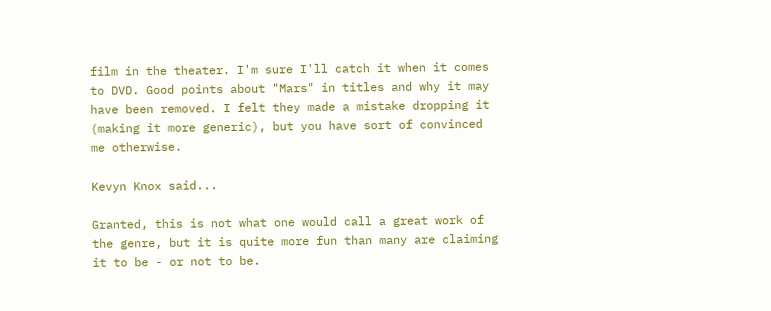film in the theater. I'm sure I'll catch it when it comes to DVD. Good points about "Mars" in titles and why it may have been removed. I felt they made a mistake dropping it (making it more generic), but you have sort of convinced me otherwise.

Kevyn Knox said...

Granted, this is not what one would call a great work of the genre, but it is quite more fun than many are claiming it to be - or not to be.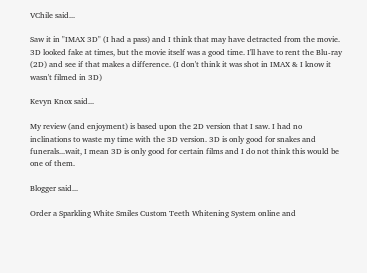VChile said...

Saw it in "IMAX 3D" (I had a pass) and I think that may have detracted from the movie. 3D looked fake at times, but the movie itself was a good time. I'll have to rent the Blu-ray (2D) and see if that makes a difference. (I don't think it was shot in IMAX & I know it wasn't filmed in 3D)

Kevyn Knox said...

My review (and enjoyment) is based upon the 2D version that I saw. I had no inclinations to waste my time with the 3D version. 3D is only good for snakes and funerals...wait, I mean 3D is only good for certain films and I do not think this would be one of them.

Blogger said...

Order a Sparkling White Smiles Custom Teeth Whitening System online and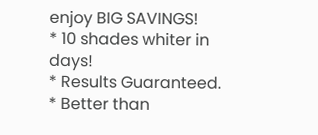enjoy BIG SAVINGS!
* 10 shades whiter in days!
* Results Guaranteed.
* Better than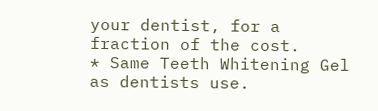your dentist, for a fraction of the cost.
* Same Teeth Whitening Gel as dentists use.